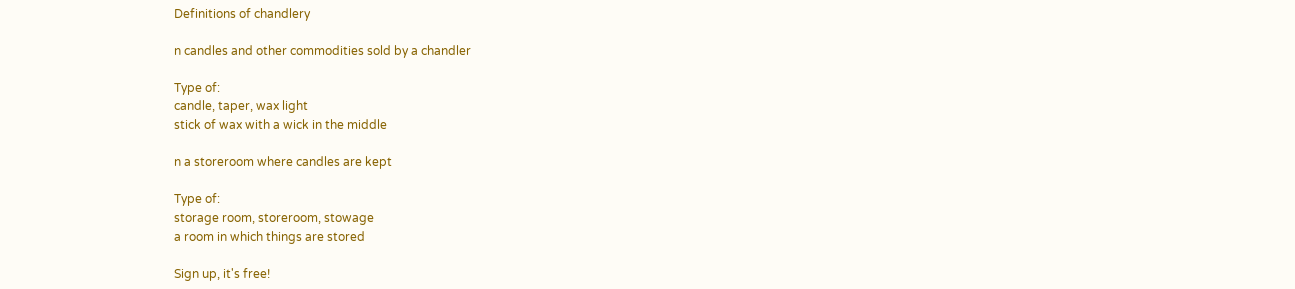Definitions of chandlery

n candles and other commodities sold by a chandler

Type of:
candle, taper, wax light
stick of wax with a wick in the middle

n a storeroom where candles are kept

Type of:
storage room, storeroom, stowage
a room in which things are stored

Sign up, it's free!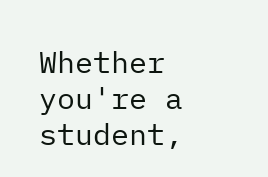Whether you're a student,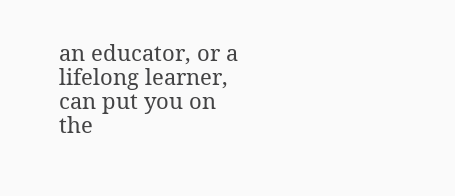an educator, or a lifelong learner, can put you on the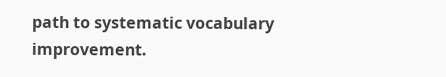path to systematic vocabulary improvement.